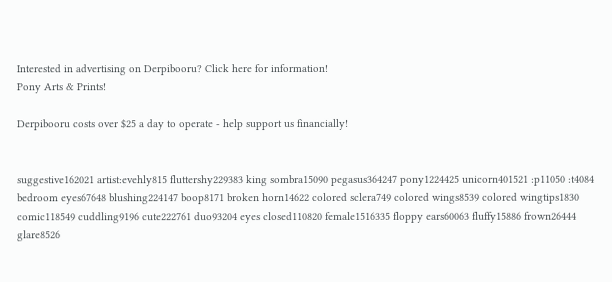Interested in advertising on Derpibooru? Click here for information!
Pony Arts & Prints!

Derpibooru costs over $25 a day to operate - help support us financially!


suggestive162021 artist:evehly815 fluttershy229383 king sombra15090 pegasus364247 pony1224425 unicorn401521 :p11050 :t4084 bedroom eyes67648 blushing224147 boop8171 broken horn14622 colored sclera749 colored wings8539 colored wingtips1830 comic118549 cuddling9196 cute222761 duo93204 eyes closed110820 female1516335 floppy ears60063 fluffy15886 frown26444 glare8526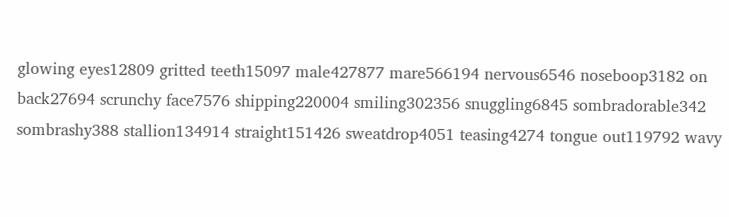glowing eyes12809 gritted teeth15097 male427877 mare566194 nervous6546 noseboop3182 on back27694 scrunchy face7576 shipping220004 smiling302356 snuggling6845 sombradorable342 sombrashy388 stallion134914 straight151426 sweatdrop4051 teasing4274 tongue out119792 wavy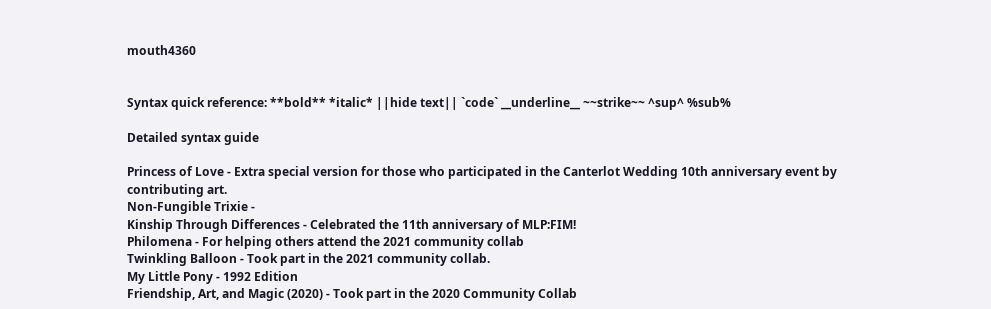mouth4360


Syntax quick reference: **bold** *italic* ||hide text|| `code` __underline__ ~~strike~~ ^sup^ %sub%

Detailed syntax guide

Princess of Love - Extra special version for those who participated in the Canterlot Wedding 10th anniversary event by contributing art.
Non-Fungible Trixie -
Kinship Through Differences - Celebrated the 11th anniversary of MLP:FIM!
Philomena - For helping others attend the 2021 community collab
Twinkling Balloon - Took part in the 2021 community collab.
My Little Pony - 1992 Edition
Friendship, Art, and Magic (2020) - Took part in the 2020 Community Collab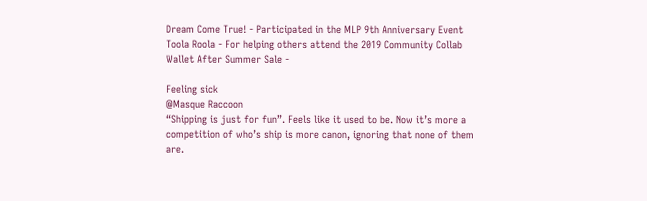Dream Come True! - Participated in the MLP 9th Anniversary Event
Toola Roola - For helping others attend the 2019 Community Collab
Wallet After Summer Sale -

Feeling sick
@Masque Raccoon
“Shipping is just for fun”. Feels like it used to be. Now it’s more a competition of who’s ship is more canon, ignoring that none of them are.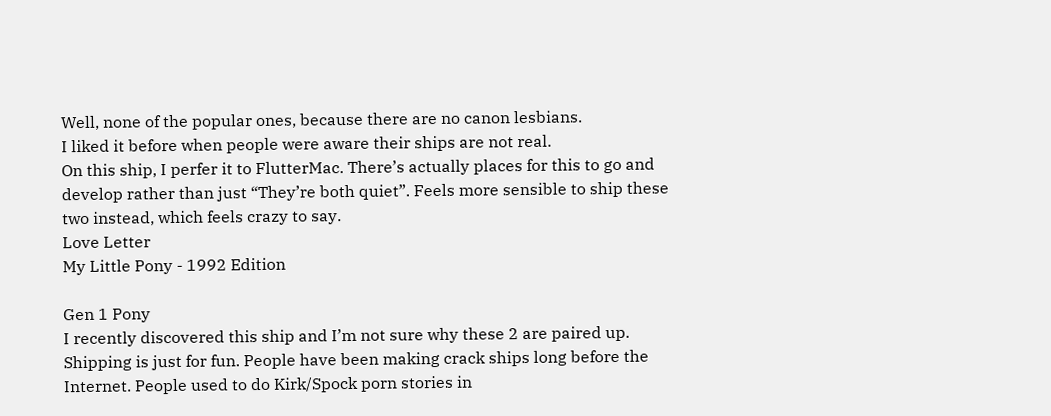Well, none of the popular ones, because there are no canon lesbians.
I liked it before when people were aware their ships are not real.
On this ship, I perfer it to FlutterMac. There’s actually places for this to go and develop rather than just “They’re both quiet”. Feels more sensible to ship these two instead, which feels crazy to say.
Love Letter
My Little Pony - 1992 Edition

Gen 1 Pony
I recently discovered this ship and I’m not sure why these 2 are paired up.
Shipping is just for fun. People have been making crack ships long before the Internet. People used to do Kirk/Spock porn stories in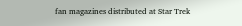fan magazines distributed at Star Trek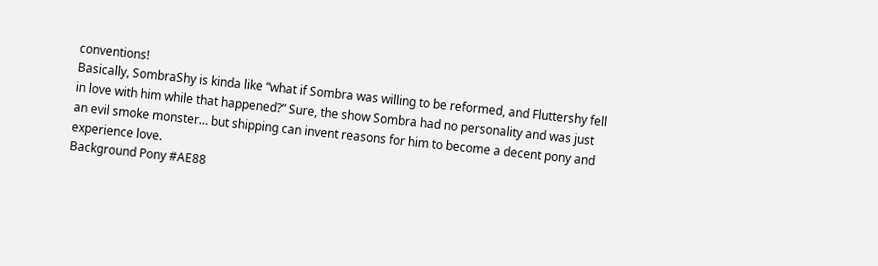conventions!
Basically, SombraShy is kinda like “what if Sombra was willing to be reformed, and Fluttershy fell in love with him while that happened?” Sure, the show Sombra had no personality and was just an evil smoke monster… but shipping can invent reasons for him to become a decent pony and experience love.
Background Pony #AE88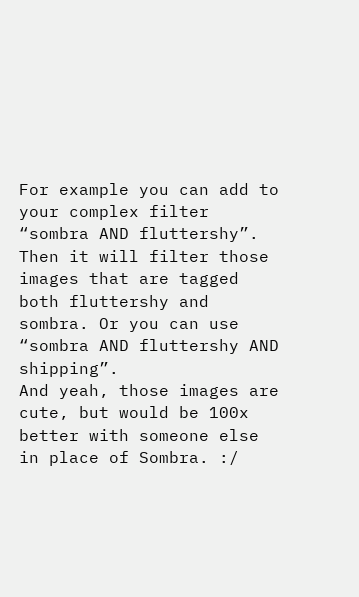For example you can add to your complex filter “sombra AND fluttershy”. Then it will filter those images that are tagged both fluttershy and sombra. Or you can use “sombra AND fluttershy AND shipping”.
And yeah, those images are cute, but would be 100x better with someone else in place of Sombra. :/